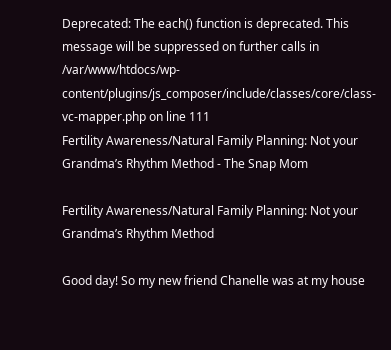Deprecated: The each() function is deprecated. This message will be suppressed on further calls in /var/www/htdocs/wp-content/plugins/js_composer/include/classes/core/class-vc-mapper.php on line 111
Fertility Awareness/Natural Family Planning: Not your Grandma’s Rhythm Method - The Snap Mom

Fertility Awareness/Natural Family Planning: Not your Grandma’s Rhythm Method

Good day! So my new friend Chanelle was at my house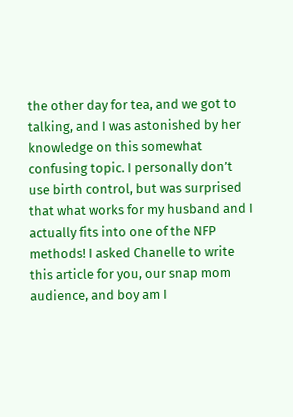the other day for tea, and we got to talking, and I was astonished by her knowledge on this somewhat confusing topic. I personally don’t use birth control, but was surprised that what works for my husband and I actually fits into one of the NFP methods! I asked Chanelle to write this article for you, our snap mom audience, and boy am I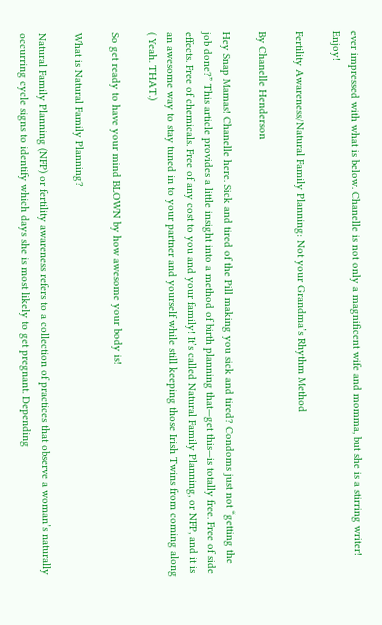ever impressed with what is below. Chanelle is not only a magnificent wife and momma, but she is a stirring writer! Enjoy!

Fertility Awareness/Natural Family Planning: Not your Grandma’s Rhythm Method

By Chanelle Henderson

Hey Snap Mamas! Chanelle here. Sick and tired of the Pill making you sick and tired? Condoms just not “getting the job done?” This article provides a little insight into a method of birth planning that—get this—is totally free. Free of side effects. Free of chemicals. Free of any cost to you and your family! It’s called Natural Family Planning, or NFP, and it is an awesome way to stay tuned in to your partner and yourself while still keeping those Irish Twins from coming along ( Yeah. THAT.)

So get ready to have your mind BLOWN by how awesome your body is!

What is Natural Family Planning?

Natural Family Planning (NFP) or fertility awareness refers to a collection of practices that observe a woman’s naturally occurring cycle signs to identify which days she is most likely to get pregnant. Depending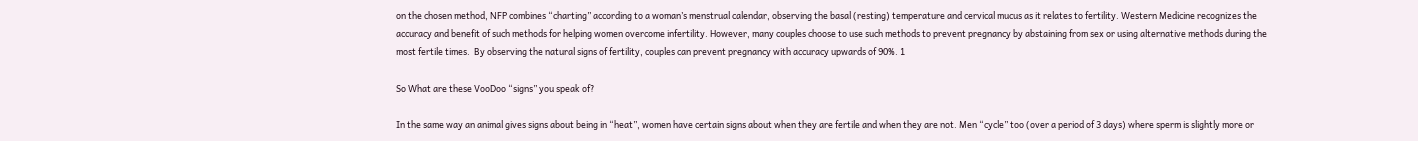on the chosen method, NFP combines “charting” according to a woman’s menstrual calendar, observing the basal (resting) temperature and cervical mucus as it relates to fertility. Western Medicine recognizes the accuracy and benefit of such methods for helping women overcome infertility. However, many couples choose to use such methods to prevent pregnancy by abstaining from sex or using alternative methods during the most fertile times.  By observing the natural signs of fertility, couples can prevent pregnancy with accuracy upwards of 90%. 1

So What are these VooDoo “signs” you speak of?

In the same way an animal gives signs about being in “heat”, women have certain signs about when they are fertile and when they are not. Men “cycle” too (over a period of 3 days) where sperm is slightly more or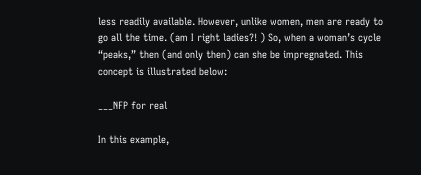less readily available. However, unlike women, men are ready to go all the time. (am I right ladies?! ) So, when a woman’s cycle “peaks,” then (and only then) can she be impregnated. This concept is illustrated below:

___NFP for real

In this example,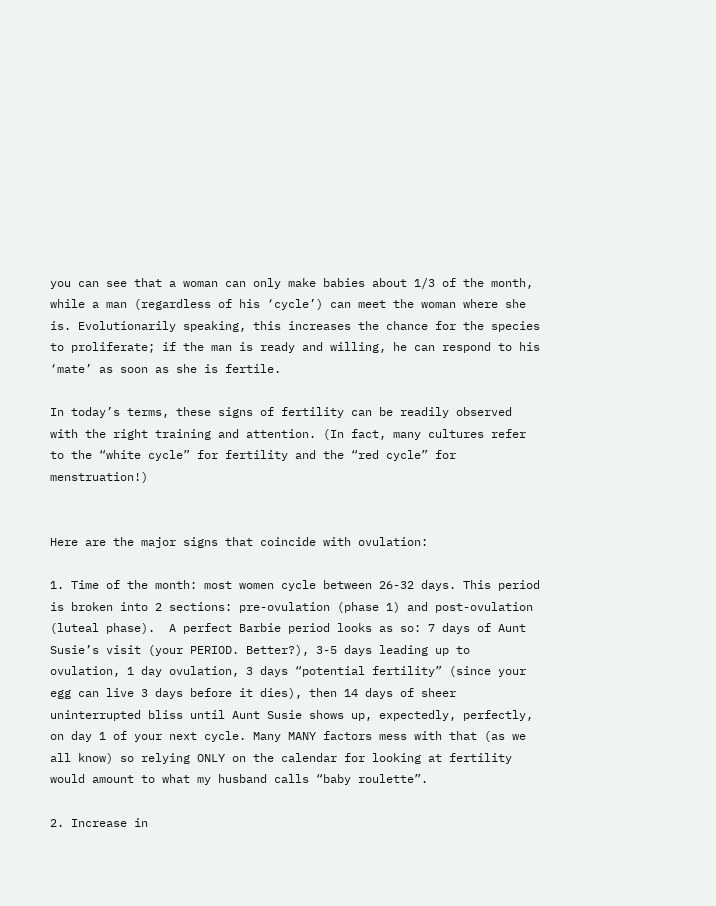you can see that a woman can only make babies about 1/3 of the month, while a man (regardless of his ‘cycle’) can meet the woman where she is. Evolutionarily speaking, this increases the chance for the species to proliferate; if the man is ready and willing, he can respond to his ‘mate’ as soon as she is fertile.

In today’s terms, these signs of fertility can be readily observed with the right training and attention. (In fact, many cultures refer to the “white cycle” for fertility and the “red cycle” for menstruation!)


Here are the major signs that coincide with ovulation:

1. Time of the month: most women cycle between 26-32 days. This period is broken into 2 sections: pre-ovulation (phase 1) and post-ovulation (luteal phase).  A perfect Barbie period looks as so: 7 days of Aunt Susie’s visit (your PERIOD. Better?), 3-5 days leading up to ovulation, 1 day ovulation, 3 days “potential fertility” (since your egg can live 3 days before it dies), then 14 days of sheer uninterrupted bliss until Aunt Susie shows up, expectedly, perfectly, on day 1 of your next cycle. Many MANY factors mess with that (as we all know) so relying ONLY on the calendar for looking at fertility would amount to what my husband calls “baby roulette”.

2. Increase in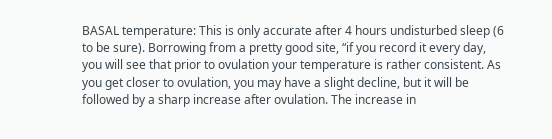BASAL temperature: This is only accurate after 4 hours undisturbed sleep (6 to be sure). Borrowing from a pretty good site, “if you record it every day, you will see that prior to ovulation your temperature is rather consistent. As you get closer to ovulation, you may have a slight decline, but it will be followed by a sharp increase after ovulation. The increase in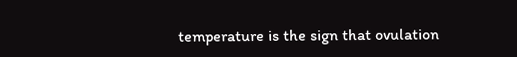temperature is the sign that ovulation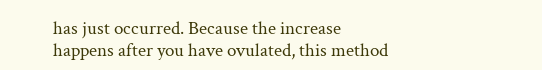has just occurred. Because the increase happens after you have ovulated, this method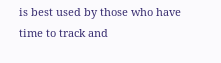is best used by those who have time to track and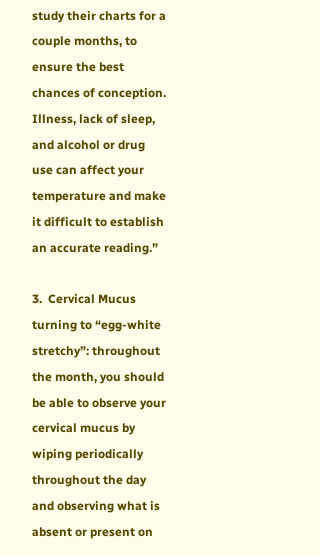study their charts for a couple months, to ensure the best chances of conception. Illness, lack of sleep, and alcohol or drug use can affect your temperature and make it difficult to establish an accurate reading.”

3.  Cervical Mucus turning to “egg-white stretchy”: throughout the month, you should be able to observe your cervical mucus by wiping periodically throughout the day and observing what is absent or present on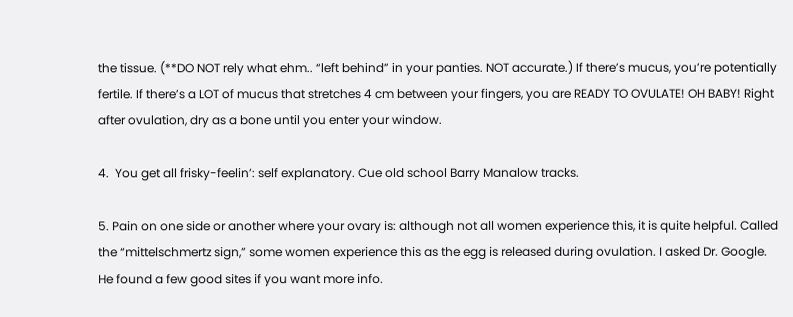the tissue. (**DO NOT rely what ehm.. “left behind” in your panties. NOT accurate.) If there’s mucus, you’re potentially fertile. If there’s a LOT of mucus that stretches 4 cm between your fingers, you are READY TO OVULATE! OH BABY! Right after ovulation, dry as a bone until you enter your window.

4.  You get all frisky-feelin’: self explanatory. Cue old school Barry Manalow tracks.

5. Pain on one side or another where your ovary is: although not all women experience this, it is quite helpful. Called the “mittelschmertz sign,” some women experience this as the egg is released during ovulation. I asked Dr. Google. He found a few good sites if you want more info.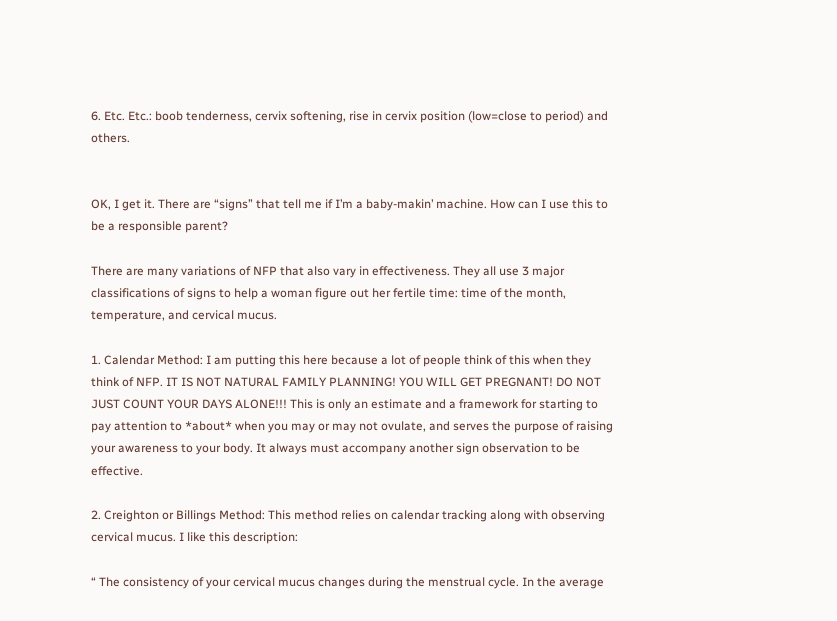6. Etc. Etc.: boob tenderness, cervix softening, rise in cervix position (low=close to period) and others.


OK, I get it. There are “signs” that tell me if I’m a baby-makin’ machine. How can I use this to be a responsible parent?

There are many variations of NFP that also vary in effectiveness. They all use 3 major classifications of signs to help a woman figure out her fertile time: time of the month, temperature, and cervical mucus.

1. Calendar Method: I am putting this here because a lot of people think of this when they think of NFP. IT IS NOT NATURAL FAMILY PLANNING! YOU WILL GET PREGNANT! DO NOT JUST COUNT YOUR DAYS ALONE!!! This is only an estimate and a framework for starting to pay attention to *about* when you may or may not ovulate, and serves the purpose of raising your awareness to your body. It always must accompany another sign observation to be effective.

2. Creighton or Billings Method: This method relies on calendar tracking along with observing cervical mucus. I like this description:

“ The consistency of your cervical mucus changes during the menstrual cycle. In the average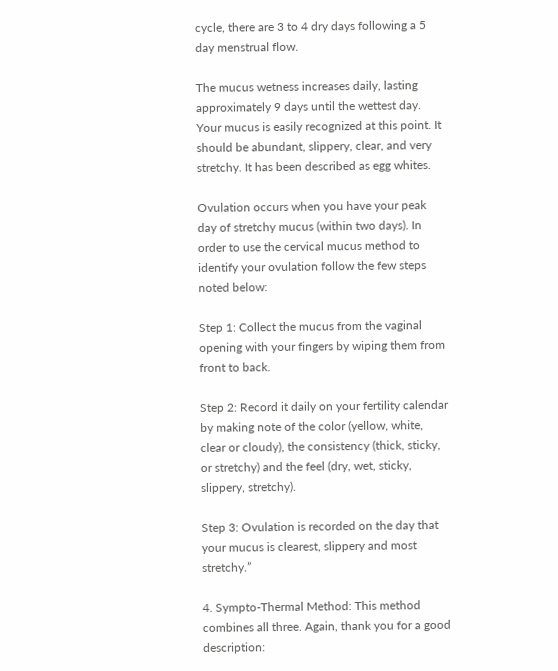cycle, there are 3 to 4 dry days following a 5 day menstrual flow.

The mucus wetness increases daily, lasting approximately 9 days until the wettest day. Your mucus is easily recognized at this point. It should be abundant, slippery, clear, and very stretchy. It has been described as egg whites.

Ovulation occurs when you have your peak day of stretchy mucus (within two days). In order to use the cervical mucus method to identify your ovulation follow the few steps noted below:

Step 1: Collect the mucus from the vaginal opening with your fingers by wiping them from front to back.

Step 2: Record it daily on your fertility calendar by making note of the color (yellow, white, clear or cloudy), the consistency (thick, sticky, or stretchy) and the feel (dry, wet, sticky, slippery, stretchy).

Step 3: Ovulation is recorded on the day that your mucus is clearest, slippery and most stretchy.”

4. Sympto-Thermal Method: This method combines all three. Again, thank you for a good description: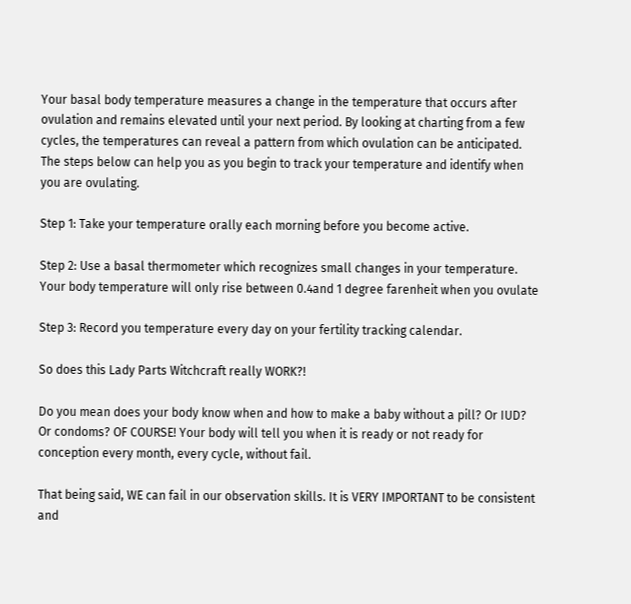Your basal body temperature measures a change in the temperature that occurs after ovulation and remains elevated until your next period. By looking at charting from a few cycles, the temperatures can reveal a pattern from which ovulation can be anticipated. The steps below can help you as you begin to track your temperature and identify when you are ovulating.

Step 1: Take your temperature orally each morning before you become active.

Step 2: Use a basal thermometer which recognizes small changes in your temperature. Your body temperature will only rise between 0.4and 1 degree farenheit when you ovulate

Step 3: Record you temperature every day on your fertility tracking calendar.

So does this Lady Parts Witchcraft really WORK?!

Do you mean does your body know when and how to make a baby without a pill? Or IUD? Or condoms? OF COURSE! Your body will tell you when it is ready or not ready for conception every month, every cycle, without fail.

That being said, WE can fail in our observation skills. It is VERY IMPORTANT to be consistent and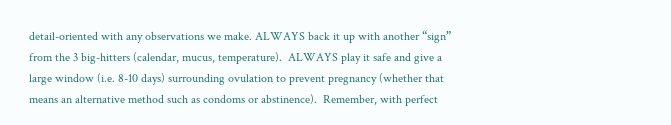detail-oriented with any observations we make. ALWAYS back it up with another “sign” from the 3 big-hitters (calendar, mucus, temperature).  ALWAYS play it safe and give a large window (i.e. 8-10 days) surrounding ovulation to prevent pregnancy (whether that means an alternative method such as condoms or abstinence).  Remember, with perfect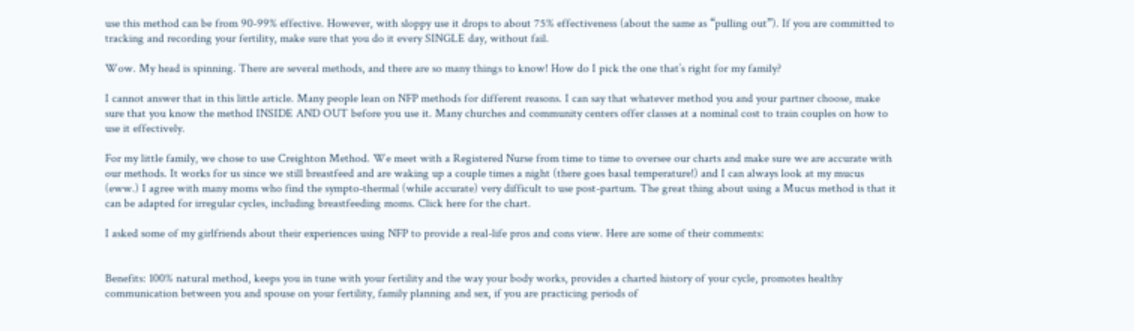use this method can be from 90-99% effective. However, with sloppy use it drops to about 75% effectiveness (about the same as “pulling out”). If you are committed to tracking and recording your fertility, make sure that you do it every SINGLE day, without fail.

Wow. My head is spinning. There are several methods, and there are so many things to know! How do I pick the one that’s right for my family?

I cannot answer that in this little article. Many people lean on NFP methods for different reasons. I can say that whatever method you and your partner choose, make sure that you know the method INSIDE AND OUT before you use it. Many churches and community centers offer classes at a nominal cost to train couples on how to use it effectively.

For my little family, we chose to use Creighton Method. We meet with a Registered Nurse from time to time to oversee our charts and make sure we are accurate with our methods. It works for us since we still breastfeed and are waking up a couple times a night (there goes basal temperature!) and I can always look at my mucus (eww.) I agree with many moms who find the sympto-thermal (while accurate) very difficult to use post-partum. The great thing about using a Mucus method is that it can be adapted for irregular cycles, including breastfeeding moms. Click here for the chart.

I asked some of my girlfriends about their experiences using NFP to provide a real-life pros and cons view. Here are some of their comments:


Benefits: 100% natural method, keeps you in tune with your fertility and the way your body works, provides a charted history of your cycle, promotes healthy communication between you and spouse on your fertility, family planning and sex, if you are practicing periods of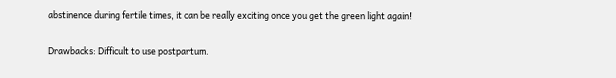abstinence during fertile times, it can be really exciting once you get the green light again!

Drawbacks: Difficult to use postpartum.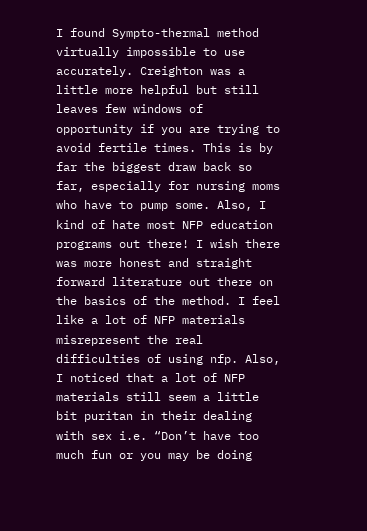I found Sympto-thermal method virtually impossible to use accurately. Creighton was a little more helpful but still leaves few windows of opportunity if you are trying to avoid fertile times. This is by far the biggest draw back so far, especially for nursing moms who have to pump some. Also, I kind of hate most NFP education programs out there! I wish there was more honest and straight forward literature out there on the basics of the method. I feel like a lot of NFP materials misrepresent the real difficulties of using nfp. Also, I noticed that a lot of NFP materials still seem a little bit puritan in their dealing with sex i.e. “Don’t have too much fun or you may be doing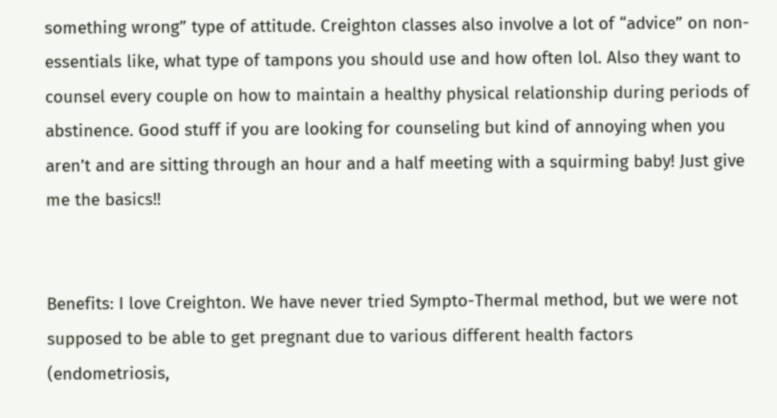something wrong” type of attitude. Creighton classes also involve a lot of “advice” on non-essentials like, what type of tampons you should use and how often lol. Also they want to counsel every couple on how to maintain a healthy physical relationship during periods of abstinence. Good stuff if you are looking for counseling but kind of annoying when you aren’t and are sitting through an hour and a half meeting with a squirming baby! Just give me the basics!!


Benefits: I love Creighton. We have never tried Sympto-Thermal method, but we were not supposed to be able to get pregnant due to various different health factors (endometriosis,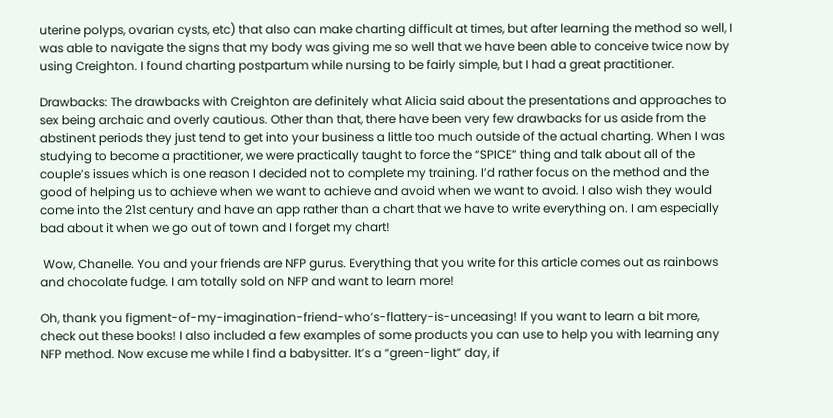uterine polyps, ovarian cysts, etc) that also can make charting difficult at times, but after learning the method so well, I was able to navigate the signs that my body was giving me so well that we have been able to conceive twice now by using Creighton. I found charting postpartum while nursing to be fairly simple, but I had a great practitioner.

Drawbacks: The drawbacks with Creighton are definitely what Alicia said about the presentations and approaches to sex being archaic and overly cautious. Other than that, there have been very few drawbacks for us aside from the abstinent periods they just tend to get into your business a little too much outside of the actual charting. When I was studying to become a practitioner, we were practically taught to force the “SPICE” thing and talk about all of the couple’s issues which is one reason I decided not to complete my training. I’d rather focus on the method and the good of helping us to achieve when we want to achieve and avoid when we want to avoid. I also wish they would come into the 21st century and have an app rather than a chart that we have to write everything on. I am especially bad about it when we go out of town and I forget my chart!

 Wow, Chanelle. You and your friends are NFP gurus. Everything that you write for this article comes out as rainbows and chocolate fudge. I am totally sold on NFP and want to learn more!

Oh, thank you figment-of-my-imagination-friend-who’s-flattery-is-unceasing! If you want to learn a bit more, check out these books! I also included a few examples of some products you can use to help you with learning any NFP method. Now excuse me while I find a babysitter. It’s a “green-light” day, if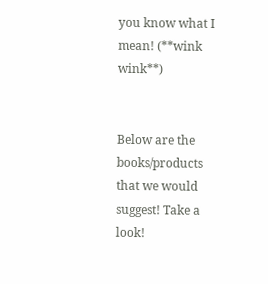you know what I mean! (**wink wink**)


Below are the books/products that we would suggest! Take a look!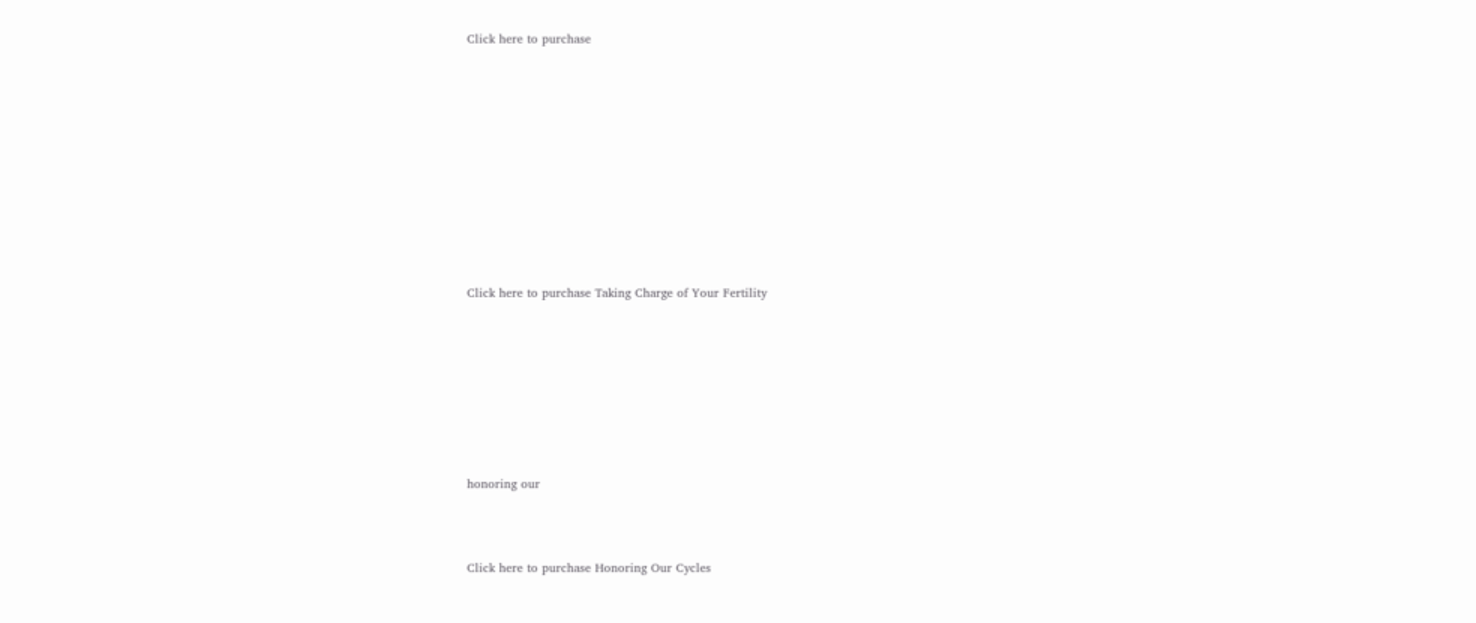Click here to purchase











Click here to purchase Taking Charge of Your Fertility








honoring our



Click here to purchase Honoring Our Cycles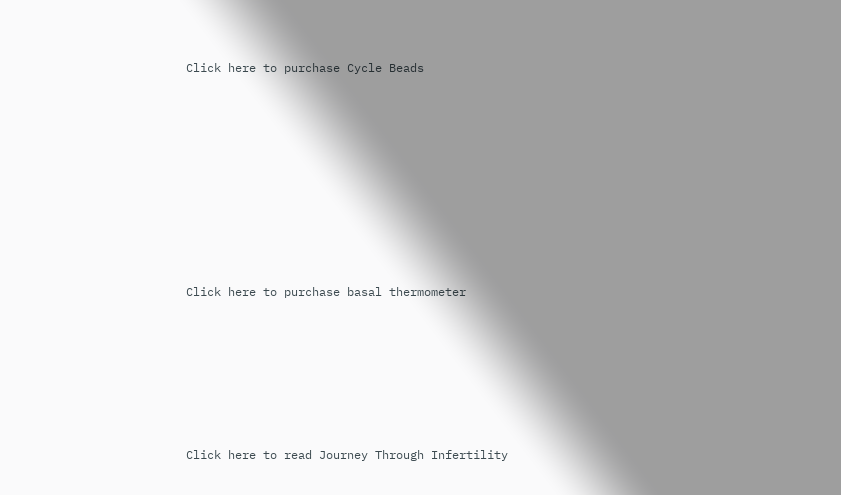Click here to purchase Cycle Beads










Click here to purchase basal thermometer







Click here to read Journey Through Infertility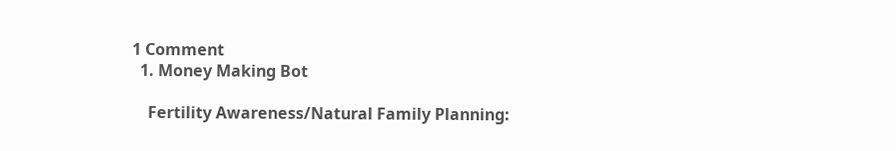1 Comment
  1. Money Making Bot

    Fertility Awareness/Natural Family Planning: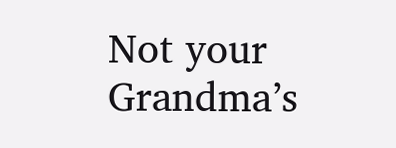Not your Grandma’s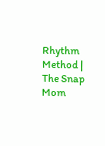Rhythm Method | The Snap Mom